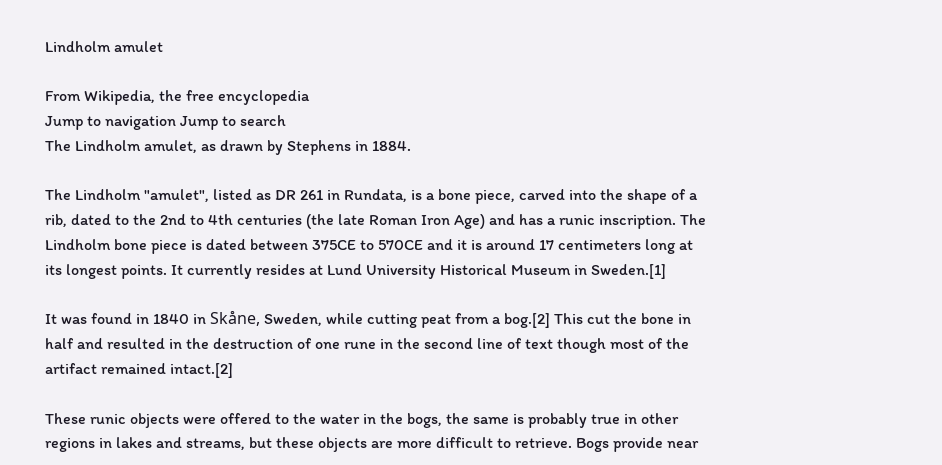Lindholm amulet

From Wikipedia, the free encyclopedia
Jump to navigation Jump to search
The Lindholm amulet, as drawn by Stephens in 1884.

The Lindholm "amulet", listed as DR 261 in Rundata, is a bone piece, carved into the shape of a rib, dated to the 2nd to 4th centuries (the late Roman Iron Age) and has a runic inscription. The Lindholm bone piece is dated between 375CE to 570CE and it is around 17 centimeters long at its longest points. It currently resides at Lund University Historical Museum in Sweden.[1]

It was found in 1840 in Skåne, Sweden, while cutting peat from a bog.[2] This cut the bone in half and resulted in the destruction of one rune in the second line of text though most of the artifact remained intact.[2]

These runic objects were offered to the water in the bogs, the same is probably true in other regions in lakes and streams, but these objects are more difficult to retrieve. Bogs provide near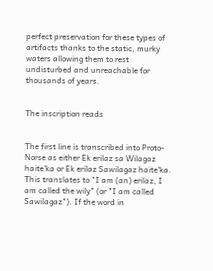perfect preservation for these types of artifacts thanks to the static, murky waters allowing them to rest undisturbed and unreachable for thousands of years.


The inscription reads


The first line is transcribed into Proto-Norse as either Ek erilaz sa Wilagaz haite'ka or Ek erilaz Sawilagaz haite'ka. This translates to "I am (an) erilaz, I am called the wily" (or "I am called Sawilagaz"). If the word in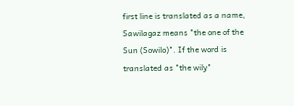first line is translated as a name, Sawilagaz means "the one of the Sun (Sowilo)". If the word is translated as "the wily"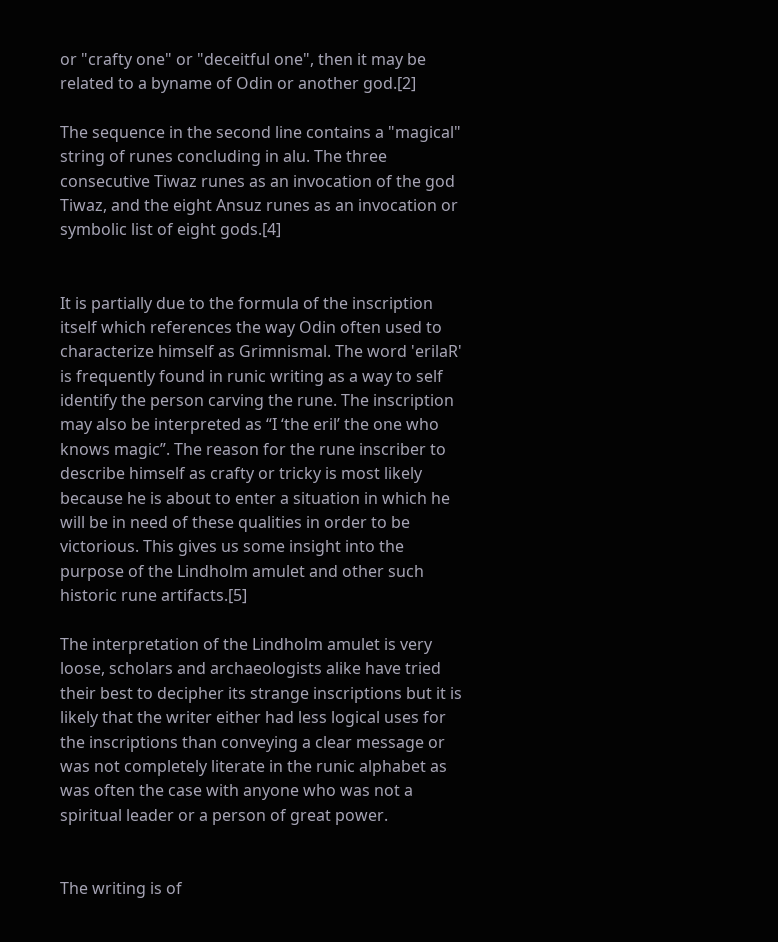or "crafty one" or "deceitful one", then it may be related to a byname of Odin or another god.[2]

The sequence in the second line contains a "magical" string of runes concluding in alu. The three consecutive Tiwaz runes as an invocation of the god Tiwaz, and the eight Ansuz runes as an invocation or symbolic list of eight gods.[4]


It is partially due to the formula of the inscription itself which references the way Odin often used to characterize himself as Grimnismal. The word 'erilaR' is frequently found in runic writing as a way to self identify the person carving the rune. The inscription may also be interpreted as “I ‘the eril’ the one who knows magic”. The reason for the rune inscriber to describe himself as crafty or tricky is most likely because he is about to enter a situation in which he will be in need of these qualities in order to be victorious. This gives us some insight into the purpose of the Lindholm amulet and other such historic rune artifacts.[5]

The interpretation of the Lindholm amulet is very loose, scholars and archaeologists alike have tried their best to decipher its strange inscriptions but it is likely that the writer either had less logical uses for the inscriptions than conveying a clear message or was not completely literate in the runic alphabet as was often the case with anyone who was not a spiritual leader or a person of great power.


The writing is of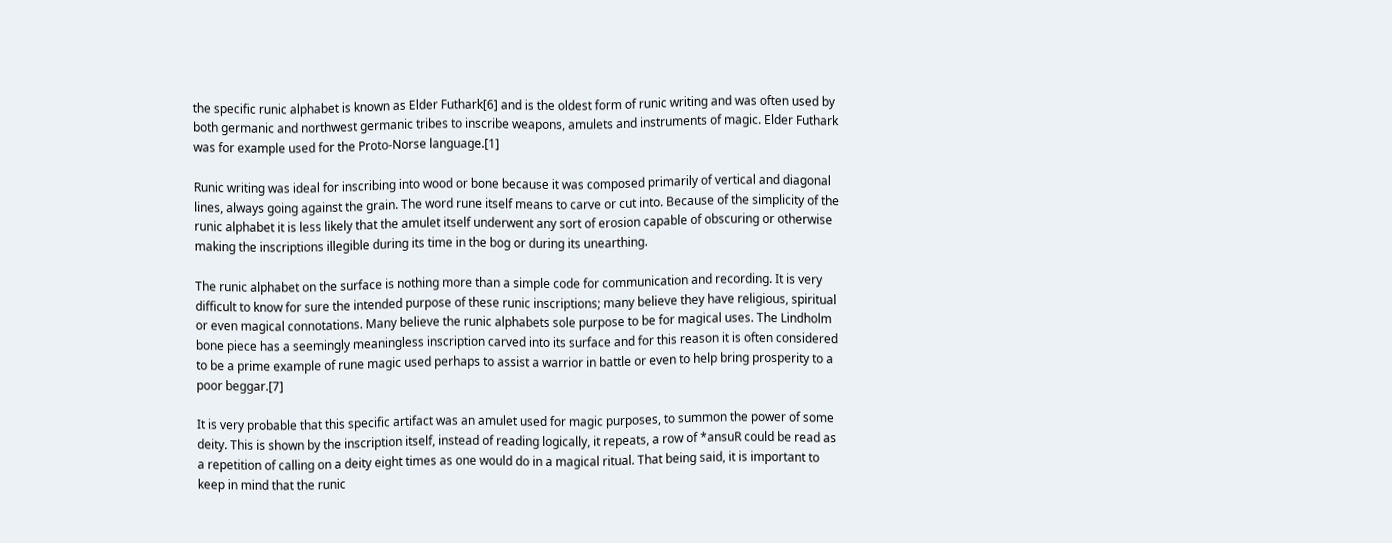the specific runic alphabet is known as Elder Futhark[6] and is the oldest form of runic writing and was often used by both germanic and northwest germanic tribes to inscribe weapons, amulets and instruments of magic. Elder Futhark was for example used for the Proto-Norse language.[1]

Runic writing was ideal for inscribing into wood or bone because it was composed primarily of vertical and diagonal lines, always going against the grain. The word rune itself means to carve or cut into. Because of the simplicity of the runic alphabet it is less likely that the amulet itself underwent any sort of erosion capable of obscuring or otherwise making the inscriptions illegible during its time in the bog or during its unearthing.

The runic alphabet on the surface is nothing more than a simple code for communication and recording. It is very difficult to know for sure the intended purpose of these runic inscriptions; many believe they have religious, spiritual or even magical connotations. Many believe the runic alphabets sole purpose to be for magical uses. The Lindholm bone piece has a seemingly meaningless inscription carved into its surface and for this reason it is often considered to be a prime example of rune magic used perhaps to assist a warrior in battle or even to help bring prosperity to a poor beggar.[7]

It is very probable that this specific artifact was an amulet used for magic purposes, to summon the power of some deity. This is shown by the inscription itself, instead of reading logically, it repeats, a row of *ansuR could be read as a repetition of calling on a deity eight times as one would do in a magical ritual. That being said, it is important to keep in mind that the runic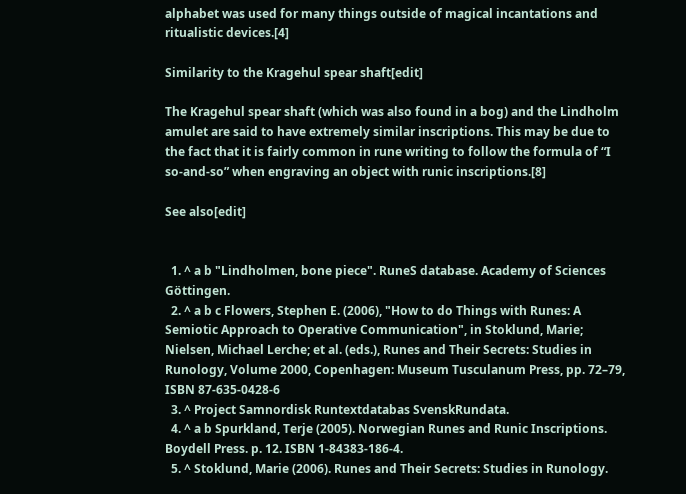alphabet was used for many things outside of magical incantations and ritualistic devices.[4]

Similarity to the Kragehul spear shaft[edit]

The Kragehul spear shaft (which was also found in a bog) and the Lindholm amulet are said to have extremely similar inscriptions. This may be due to the fact that it is fairly common in rune writing to follow the formula of “I so-and-so” when engraving an object with runic inscriptions.[8]

See also[edit]


  1. ^ a b "Lindholmen, bone piece". RuneS database. Academy of Sciences Göttingen.
  2. ^ a b c Flowers, Stephen E. (2006), "How to do Things with Runes: A Semiotic Approach to Operative Communication", in Stoklund, Marie; Nielsen, Michael Lerche; et al. (eds.), Runes and Their Secrets: Studies in Runology, Volume 2000, Copenhagen: Museum Tusculanum Press, pp. 72–79, ISBN 87-635-0428-6
  3. ^ Project Samnordisk Runtextdatabas SvenskRundata.
  4. ^ a b Spurkland, Terje (2005). Norwegian Runes and Runic Inscriptions. Boydell Press. p. 12. ISBN 1-84383-186-4.
  5. ^ Stoklund, Marie (2006). Runes and Their Secrets: Studies in Runology.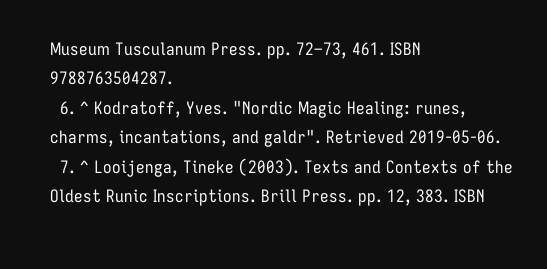Museum Tusculanum Press. pp. 72–73, 461. ISBN 9788763504287.
  6. ^ Kodratoff, Yves. "Nordic Magic Healing: runes, charms, incantations, and galdr". Retrieved 2019-05-06.
  7. ^ Looijenga, Tineke (2003). Texts and Contexts of the Oldest Runic Inscriptions. Brill Press. pp. 12, 383. ISBN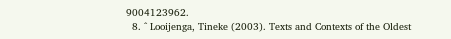9004123962.
  8. ^ Looijenga, Tineke (2003). Texts and Contexts of the Oldest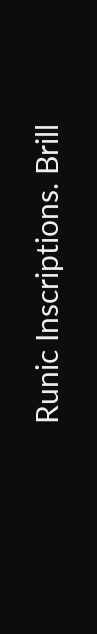Runic Inscriptions. Brill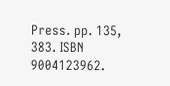Press. pp. 135, 383. ISBN 9004123962.